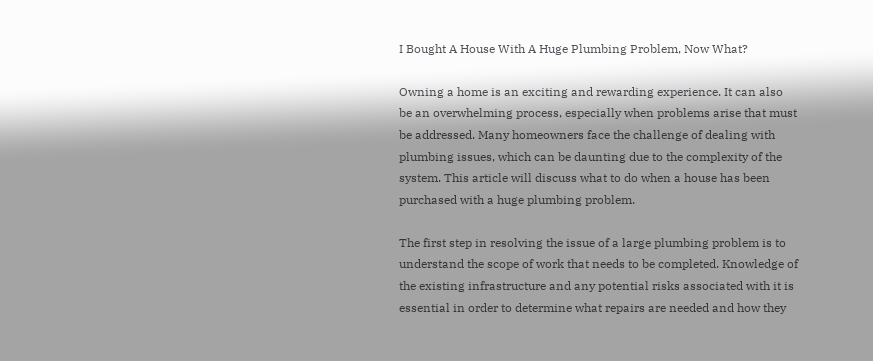I Bought A House With A Huge Plumbing Problem, Now What?

Owning a home is an exciting and rewarding experience. It can also be an overwhelming process, especially when problems arise that must be addressed. Many homeowners face the challenge of dealing with plumbing issues, which can be daunting due to the complexity of the system. This article will discuss what to do when a house has been purchased with a huge plumbing problem.

The first step in resolving the issue of a large plumbing problem is to understand the scope of work that needs to be completed. Knowledge of the existing infrastructure and any potential risks associated with it is essential in order to determine what repairs are needed and how they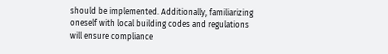should be implemented. Additionally, familiarizing oneself with local building codes and regulations will ensure compliance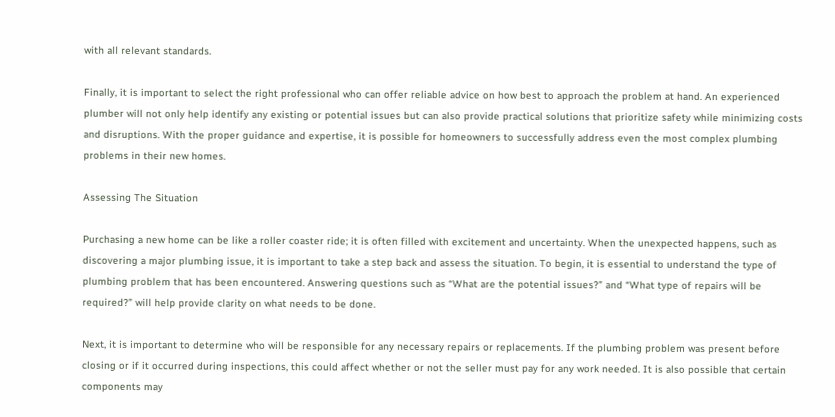with all relevant standards.

Finally, it is important to select the right professional who can offer reliable advice on how best to approach the problem at hand. An experienced plumber will not only help identify any existing or potential issues but can also provide practical solutions that prioritize safety while minimizing costs and disruptions. With the proper guidance and expertise, it is possible for homeowners to successfully address even the most complex plumbing problems in their new homes.

Assessing The Situation

Purchasing a new home can be like a roller coaster ride; it is often filled with excitement and uncertainty. When the unexpected happens, such as discovering a major plumbing issue, it is important to take a step back and assess the situation. To begin, it is essential to understand the type of plumbing problem that has been encountered. Answering questions such as “What are the potential issues?” and “What type of repairs will be required?” will help provide clarity on what needs to be done.

Next, it is important to determine who will be responsible for any necessary repairs or replacements. If the plumbing problem was present before closing or if it occurred during inspections, this could affect whether or not the seller must pay for any work needed. It is also possible that certain components may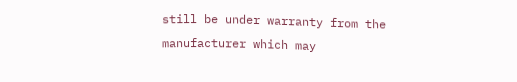still be under warranty from the manufacturer which may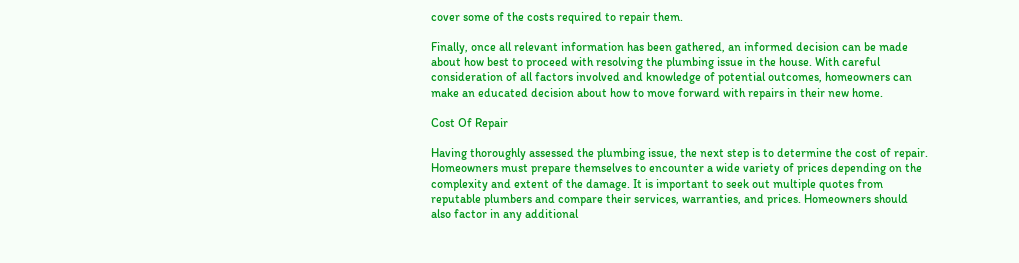cover some of the costs required to repair them.

Finally, once all relevant information has been gathered, an informed decision can be made about how best to proceed with resolving the plumbing issue in the house. With careful consideration of all factors involved and knowledge of potential outcomes, homeowners can make an educated decision about how to move forward with repairs in their new home.

Cost Of Repair

Having thoroughly assessed the plumbing issue, the next step is to determine the cost of repair. Homeowners must prepare themselves to encounter a wide variety of prices depending on the complexity and extent of the damage. It is important to seek out multiple quotes from reputable plumbers and compare their services, warranties, and prices. Homeowners should also factor in any additional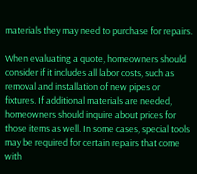materials they may need to purchase for repairs.

When evaluating a quote, homeowners should consider if it includes all labor costs, such as removal and installation of new pipes or fixtures. If additional materials are needed, homeowners should inquire about prices for those items as well. In some cases, special tools may be required for certain repairs that come with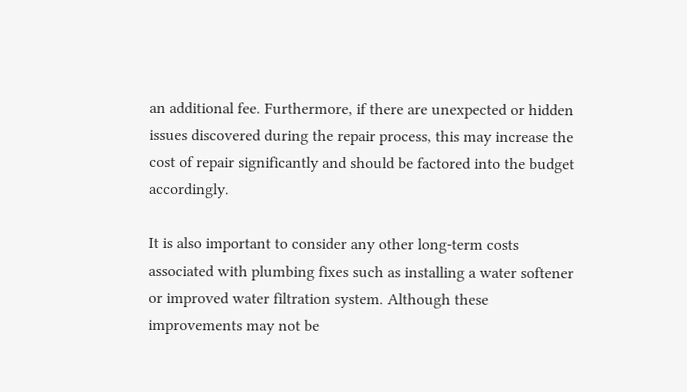an additional fee. Furthermore, if there are unexpected or hidden issues discovered during the repair process, this may increase the cost of repair significantly and should be factored into the budget accordingly.

It is also important to consider any other long-term costs associated with plumbing fixes such as installing a water softener or improved water filtration system. Although these improvements may not be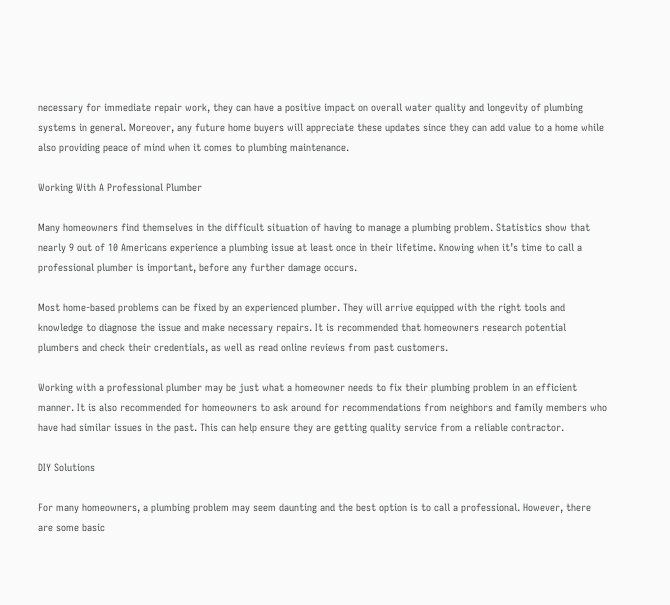necessary for immediate repair work, they can have a positive impact on overall water quality and longevity of plumbing systems in general. Moreover, any future home buyers will appreciate these updates since they can add value to a home while also providing peace of mind when it comes to plumbing maintenance.

Working With A Professional Plumber

Many homeowners find themselves in the difficult situation of having to manage a plumbing problem. Statistics show that nearly 9 out of 10 Americans experience a plumbing issue at least once in their lifetime. Knowing when it’s time to call a professional plumber is important, before any further damage occurs.

Most home-based problems can be fixed by an experienced plumber. They will arrive equipped with the right tools and knowledge to diagnose the issue and make necessary repairs. It is recommended that homeowners research potential plumbers and check their credentials, as well as read online reviews from past customers.

Working with a professional plumber may be just what a homeowner needs to fix their plumbing problem in an efficient manner. It is also recommended for homeowners to ask around for recommendations from neighbors and family members who have had similar issues in the past. This can help ensure they are getting quality service from a reliable contractor.

DIY Solutions

For many homeowners, a plumbing problem may seem daunting and the best option is to call a professional. However, there are some basic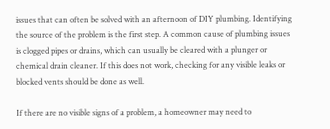issues that can often be solved with an afternoon of DIY plumbing. Identifying the source of the problem is the first step. A common cause of plumbing issues is clogged pipes or drains, which can usually be cleared with a plunger or chemical drain cleaner. If this does not work, checking for any visible leaks or blocked vents should be done as well.

If there are no visible signs of a problem, a homeowner may need to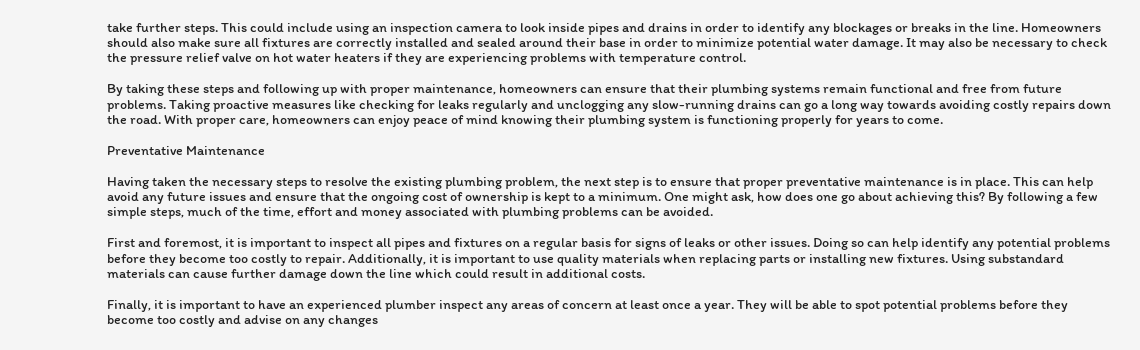take further steps. This could include using an inspection camera to look inside pipes and drains in order to identify any blockages or breaks in the line. Homeowners should also make sure all fixtures are correctly installed and sealed around their base in order to minimize potential water damage. It may also be necessary to check the pressure relief valve on hot water heaters if they are experiencing problems with temperature control.

By taking these steps and following up with proper maintenance, homeowners can ensure that their plumbing systems remain functional and free from future problems. Taking proactive measures like checking for leaks regularly and unclogging any slow-running drains can go a long way towards avoiding costly repairs down the road. With proper care, homeowners can enjoy peace of mind knowing their plumbing system is functioning properly for years to come.

Preventative Maintenance

Having taken the necessary steps to resolve the existing plumbing problem, the next step is to ensure that proper preventative maintenance is in place. This can help avoid any future issues and ensure that the ongoing cost of ownership is kept to a minimum. One might ask, how does one go about achieving this? By following a few simple steps, much of the time, effort and money associated with plumbing problems can be avoided.

First and foremost, it is important to inspect all pipes and fixtures on a regular basis for signs of leaks or other issues. Doing so can help identify any potential problems before they become too costly to repair. Additionally, it is important to use quality materials when replacing parts or installing new fixtures. Using substandard materials can cause further damage down the line which could result in additional costs.

Finally, it is important to have an experienced plumber inspect any areas of concern at least once a year. They will be able to spot potential problems before they become too costly and advise on any changes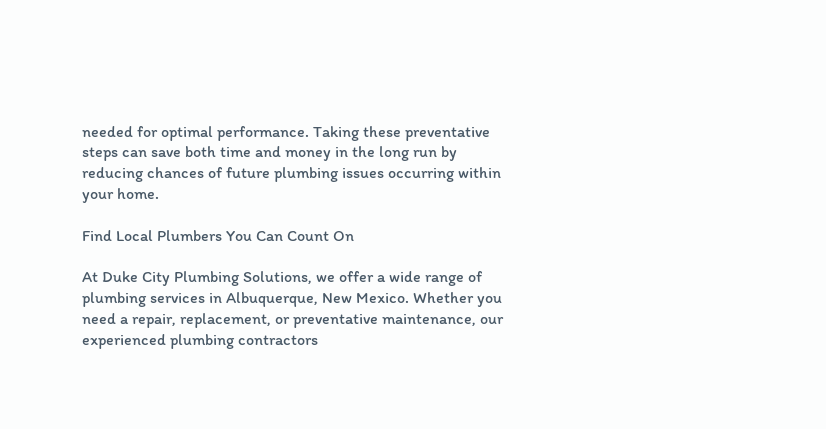needed for optimal performance. Taking these preventative steps can save both time and money in the long run by reducing chances of future plumbing issues occurring within your home.

Find Local Plumbers You Can Count On

At Duke City Plumbing Solutions, we offer a wide range of plumbing services in Albuquerque, New Mexico. Whether you need a repair, replacement, or preventative maintenance, our experienced plumbing contractors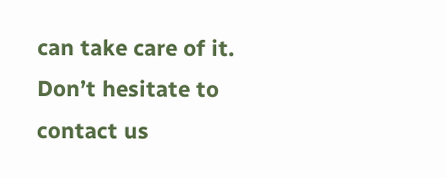can take care of it. Don’t hesitate to contact us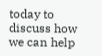today to discuss how we can help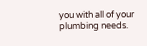you with all of your plumbing needs.